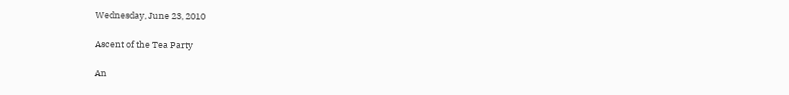Wednesday, June 23, 2010

Ascent of the Tea Party

An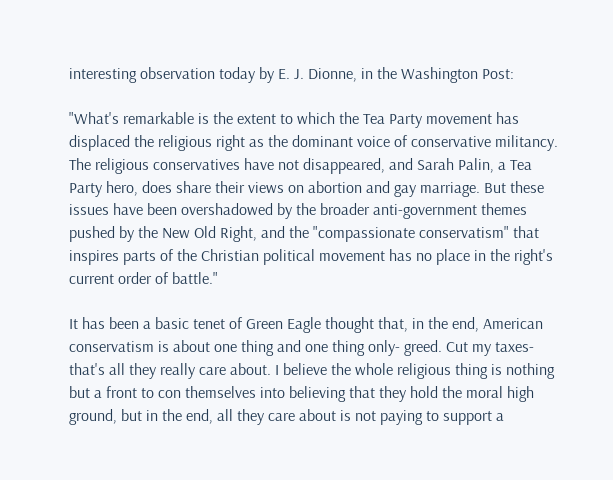interesting observation today by E. J. Dionne, in the Washington Post:

"What's remarkable is the extent to which the Tea Party movement has displaced the religious right as the dominant voice of conservative militancy. The religious conservatives have not disappeared, and Sarah Palin, a Tea Party hero, does share their views on abortion and gay marriage. But these issues have been overshadowed by the broader anti-government themes pushed by the New Old Right, and the "compassionate conservatism" that inspires parts of the Christian political movement has no place in the right's current order of battle."

It has been a basic tenet of Green Eagle thought that, in the end, American conservatism is about one thing and one thing only- greed. Cut my taxes- that's all they really care about. I believe the whole religious thing is nothing but a front to con themselves into believing that they hold the moral high ground, but in the end, all they care about is not paying to support a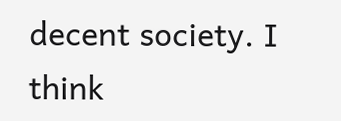decent society. I think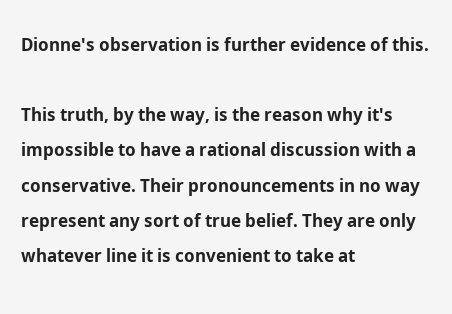Dionne's observation is further evidence of this.

This truth, by the way, is the reason why it's impossible to have a rational discussion with a conservative. Their pronouncements in no way represent any sort of true belief. They are only whatever line it is convenient to take at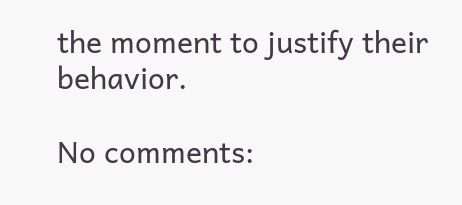the moment to justify their behavior.

No comments: